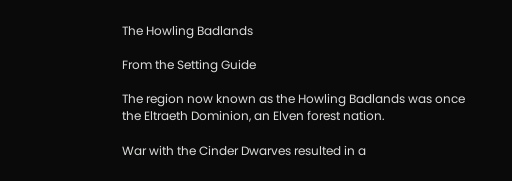The Howling Badlands

From the Setting Guide

The region now known as the Howling Badlands was once the Eltraeth Dominion, an Elven forest nation.

War with the Cinder Dwarves resulted in a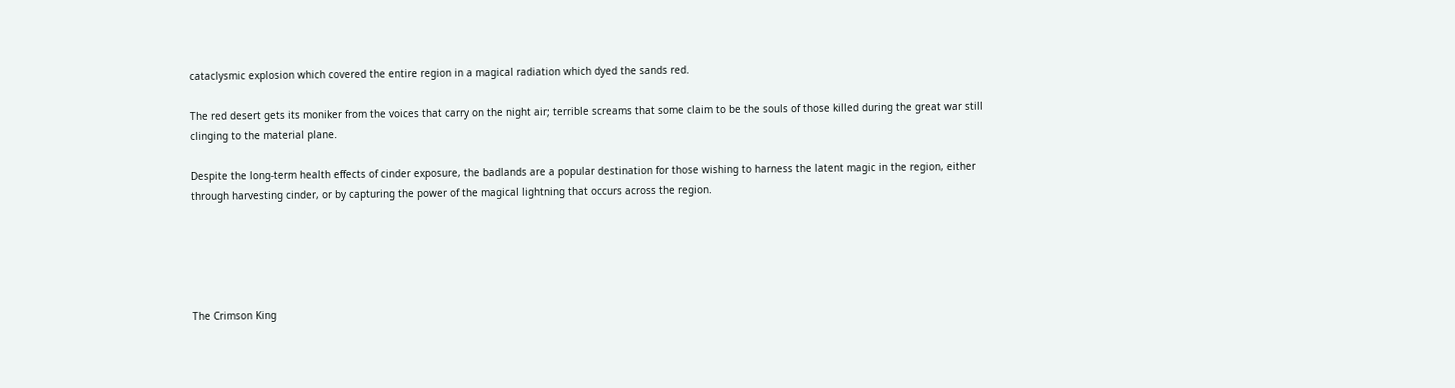cataclysmic explosion which covered the entire region in a magical radiation which dyed the sands red.

The red desert gets its moniker from the voices that carry on the night air; terrible screams that some claim to be the souls of those killed during the great war still clinging to the material plane.

Despite the long-term health effects of cinder exposure, the badlands are a popular destination for those wishing to harness the latent magic in the region, either through harvesting cinder, or by capturing the power of the magical lightning that occurs across the region.





The Crimson King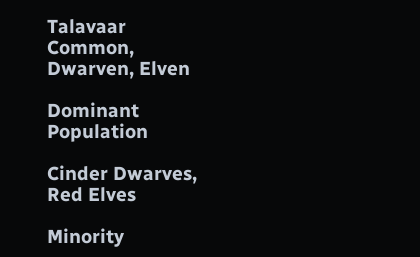Talavaar Common, Dwarven, Elven

Dominant Population

Cinder Dwarves, Red Elves

Minority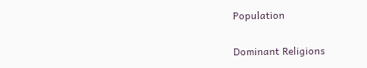Population

Dominant Religions